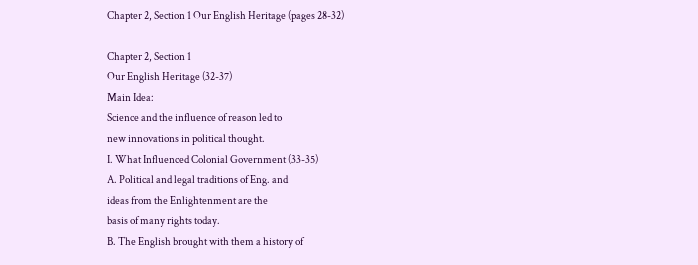Chapter 2, Section 1 Our English Heritage (pages 28-32)

Chapter 2, Section 1
Our English Heritage (32-37)
Main Idea:
Science and the influence of reason led to
new innovations in political thought.
I. What Influenced Colonial Government (33-35)
A. Political and legal traditions of Eng. and
ideas from the Enlightenment are the
basis of many rights today.
B. The English brought with them a history of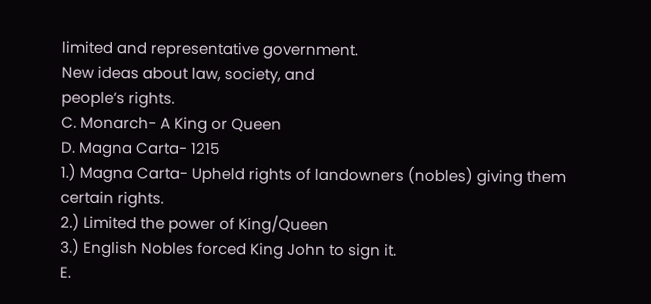limited and representative government.
New ideas about law, society, and
people’s rights.
C. Monarch- A King or Queen
D. Magna Carta- 1215
1.) Magna Carta- Upheld rights of landowners (nobles) giving them certain rights.
2.) Limited the power of King/Queen
3.) English Nobles forced King John to sign it.
E.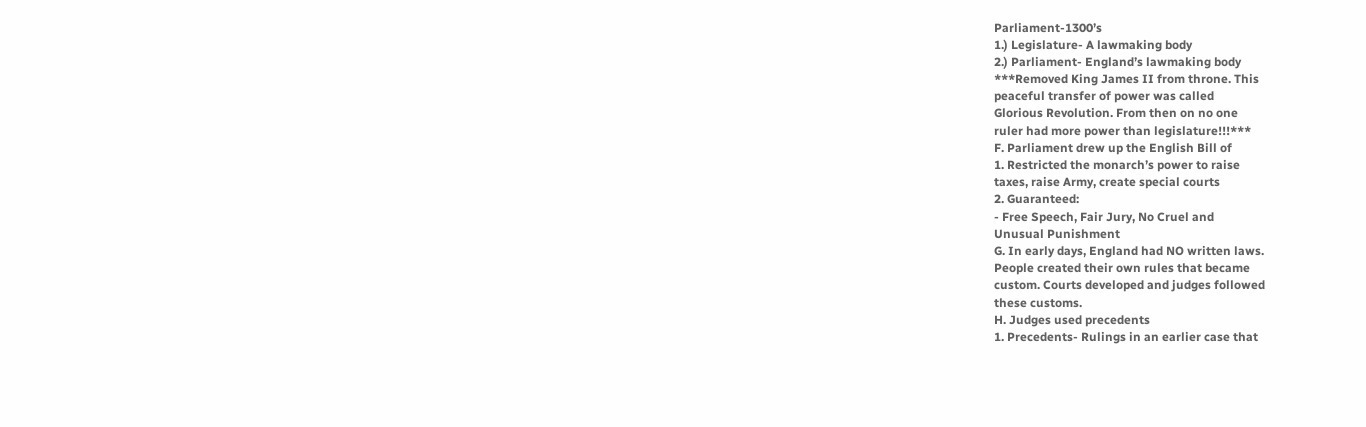Parliament-1300’s
1.) Legislature- A lawmaking body
2.) Parliament- England’s lawmaking body
***Removed King James II from throne. This
peaceful transfer of power was called
Glorious Revolution. From then on no one
ruler had more power than legislature!!!***
F. Parliament drew up the English Bill of
1. Restricted the monarch’s power to raise
taxes, raise Army, create special courts
2. Guaranteed:
- Free Speech, Fair Jury, No Cruel and
Unusual Punishment
G. In early days, England had NO written laws.
People created their own rules that became
custom. Courts developed and judges followed
these customs.
H. Judges used precedents
1. Precedents- Rulings in an earlier case that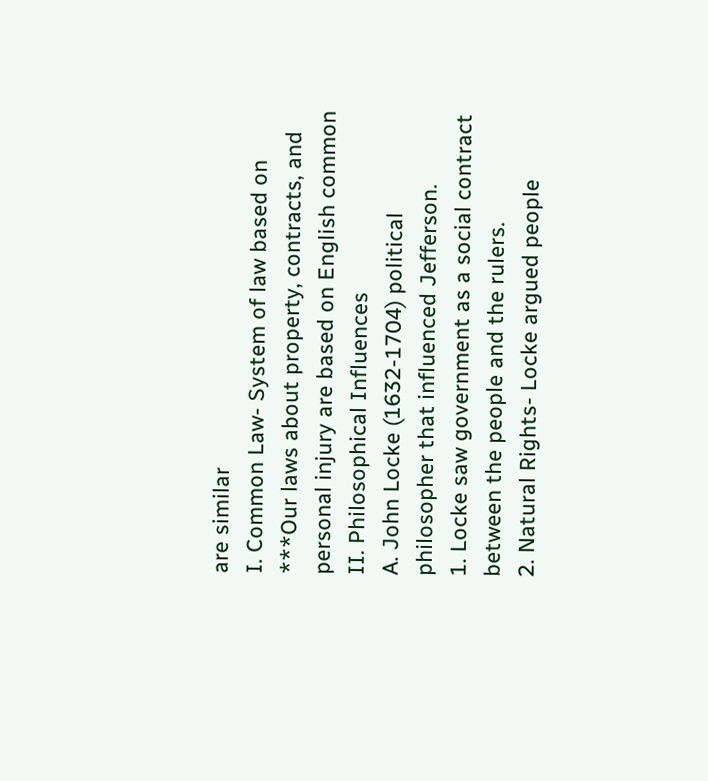are similar
I. Common Law- System of law based on
***Our laws about property, contracts, and
personal injury are based on English common
II. Philosophical Influences
A. John Locke (1632-1704) political
philosopher that influenced Jefferson.
1. Locke saw government as a social contract
between the people and the rulers.
2. Natural Rights- Locke argued people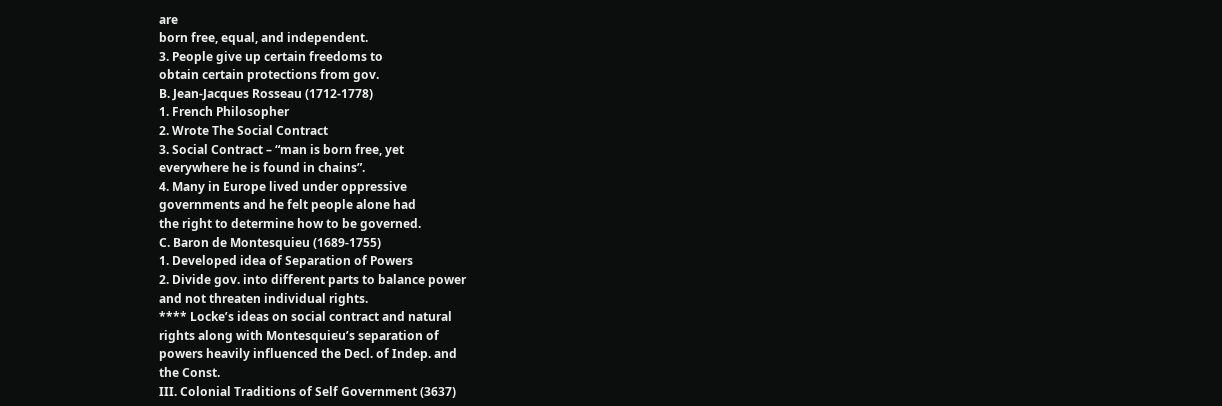are
born free, equal, and independent.
3. People give up certain freedoms to
obtain certain protections from gov.
B. Jean-Jacques Rosseau (1712-1778)
1. French Philosopher
2. Wrote The Social Contract
3. Social Contract – “man is born free, yet
everywhere he is found in chains”.
4. Many in Europe lived under oppressive
governments and he felt people alone had
the right to determine how to be governed.
C. Baron de Montesquieu (1689-1755)
1. Developed idea of Separation of Powers
2. Divide gov. into different parts to balance power
and not threaten individual rights.
**** Locke’s ideas on social contract and natural
rights along with Montesquieu’s separation of
powers heavily influenced the Decl. of Indep. and
the Const.
III. Colonial Traditions of Self Government (3637)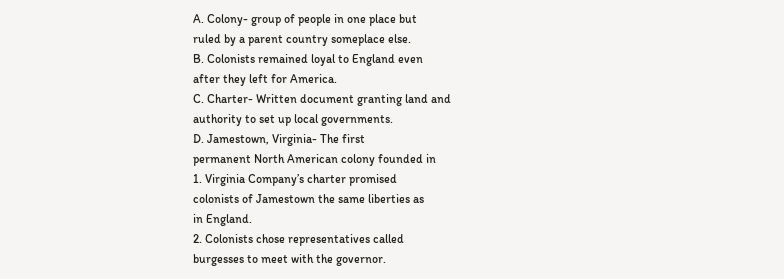A. Colony- group of people in one place but
ruled by a parent country someplace else.
B. Colonists remained loyal to England even
after they left for America.
C. Charter- Written document granting land and
authority to set up local governments.
D. Jamestown, Virginia- The first
permanent North American colony founded in
1. Virginia Company’s charter promised
colonists of Jamestown the same liberties as
in England.
2. Colonists chose representatives called
burgesses to meet with the governor.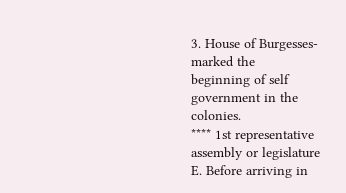3. House of Burgesses- marked the
beginning of self government in the colonies.
**** 1st representative assembly or legislature
E. Before arriving in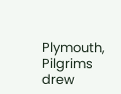Plymouth, Pilgrims drew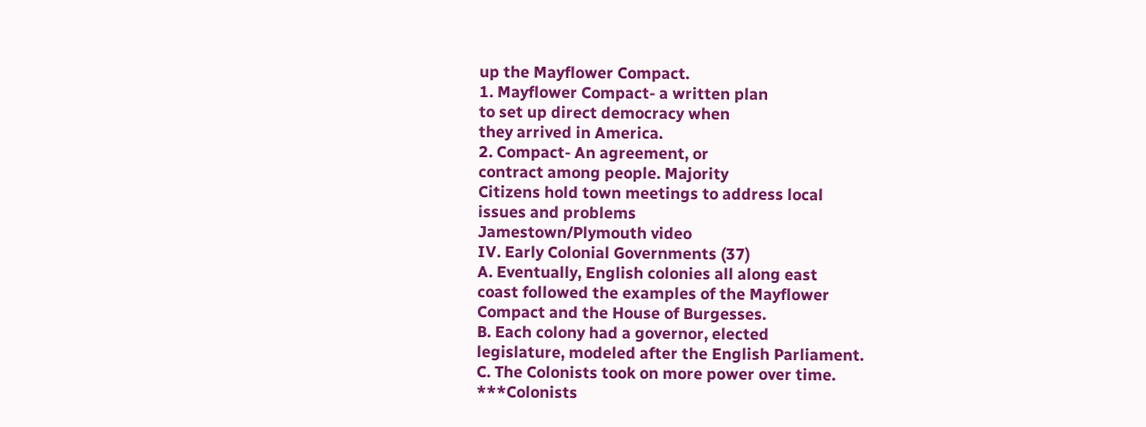up the Mayflower Compact.
1. Mayflower Compact- a written plan
to set up direct democracy when
they arrived in America.
2. Compact- An agreement, or
contract among people. Majority
Citizens hold town meetings to address local
issues and problems
Jamestown/Plymouth video
IV. Early Colonial Governments (37)
A. Eventually, English colonies all along east
coast followed the examples of the Mayflower
Compact and the House of Burgesses.
B. Each colony had a governor, elected
legislature, modeled after the English Parliament.
C. The Colonists took on more power over time.
***Colonists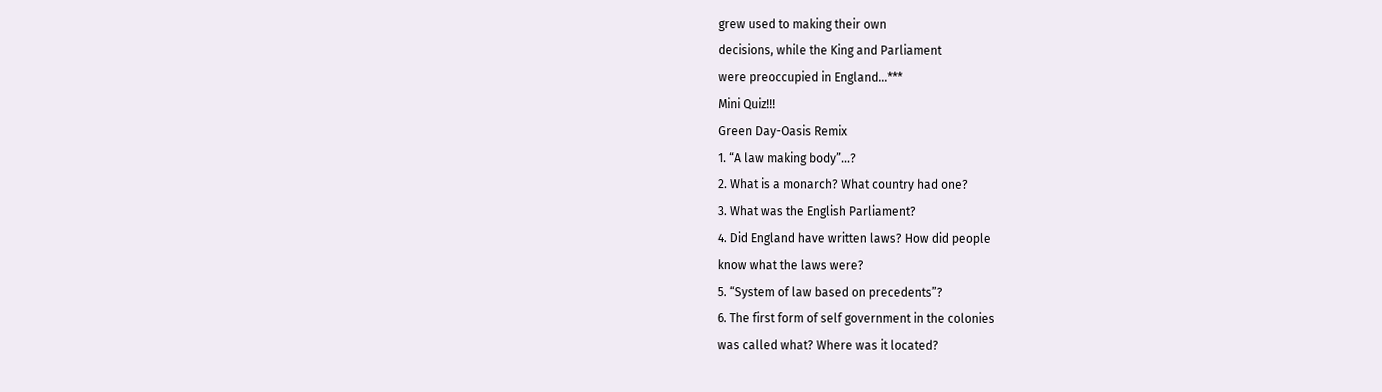grew used to making their own
decisions, while the King and Parliament
were preoccupied in England…***
Mini Quiz!!!
Green Day-Oasis Remix
1. “A law making body”…?
2. What is a monarch? What country had one?
3. What was the English Parliament?
4. Did England have written laws? How did people
know what the laws were?
5. “System of law based on precedents”?
6. The first form of self government in the colonies
was called what? Where was it located?